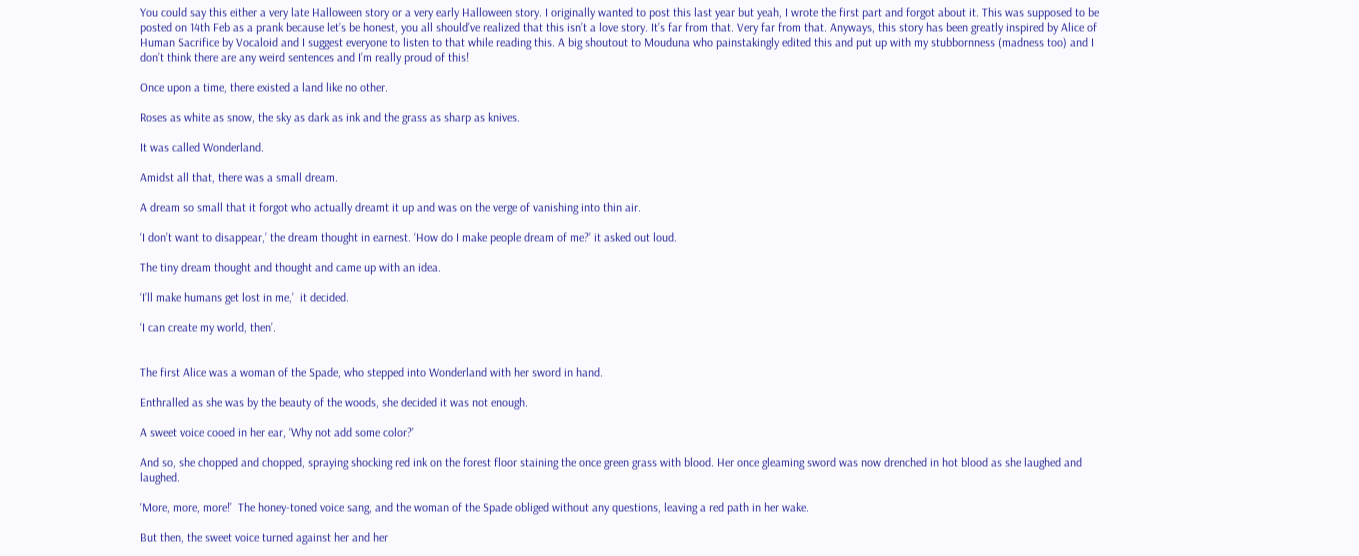You could say this either a very late Halloween story or a very early Halloween story. I originally wanted to post this last year but yeah, I wrote the first part and forgot about it. This was supposed to be posted on 14th Feb as a prank because let’s be honest, you all should’ve realized that this isn’t a love story. It’s far from that. Very far from that. Anyways, this story has been greatly inspired by Alice of Human Sacrifice by Vocaloid and I suggest everyone to listen to that while reading this. A big shoutout to Mouduna who painstakingly edited this and put up with my stubbornness (madness too) and I don’t think there are any weird sentences and I’m really proud of this!

Once upon a time, there existed a land like no other.

Roses as white as snow, the sky as dark as ink and the grass as sharp as knives.

It was called Wonderland.

Amidst all that, there was a small dream.

A dream so small that it forgot who actually dreamt it up and was on the verge of vanishing into thin air.

‘I don’t want to disappear,’ the dream thought in earnest. ‘How do I make people dream of me?’ it asked out loud.

The tiny dream thought and thought and came up with an idea.

‘I’ll make humans get lost in me,’  it decided.

‘I can create my world, then’.


The first Alice was a woman of the Spade, who stepped into Wonderland with her sword in hand.

Enthralled as she was by the beauty of the woods, she decided it was not enough.

A sweet voice cooed in her ear, ‘Why not add some color?’

And so, she chopped and chopped, spraying shocking red ink on the forest floor staining the once green grass with blood. Her once gleaming sword was now drenched in hot blood as she laughed and laughed.

‘More, more, more!’  The honey-toned voice sang, and the woman of the Spade obliged without any questions, leaving a red path in her wake.

But then, the sweet voice turned against her and her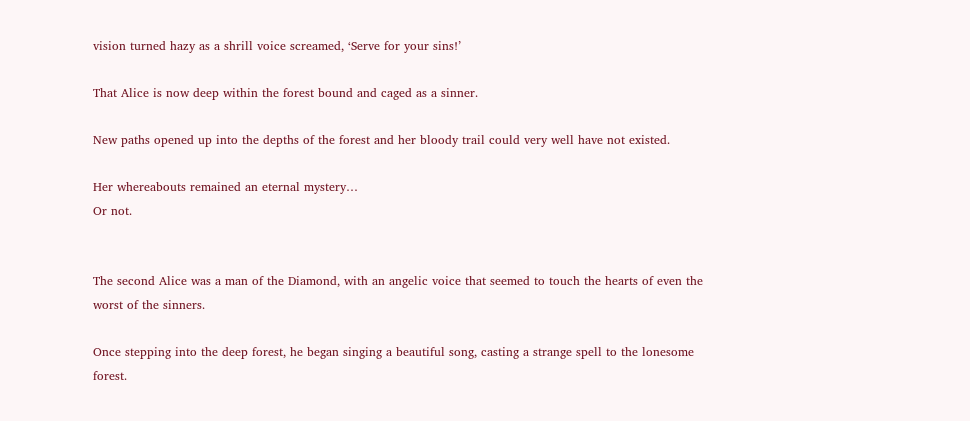vision turned hazy as a shrill voice screamed, ‘Serve for your sins!’

That Alice is now deep within the forest bound and caged as a sinner.

New paths opened up into the depths of the forest and her bloody trail could very well have not existed.

Her whereabouts remained an eternal mystery…
Or not.


The second Alice was a man of the Diamond, with an angelic voice that seemed to touch the hearts of even the worst of the sinners.

Once stepping into the deep forest, he began singing a beautiful song, casting a strange spell to the lonesome forest.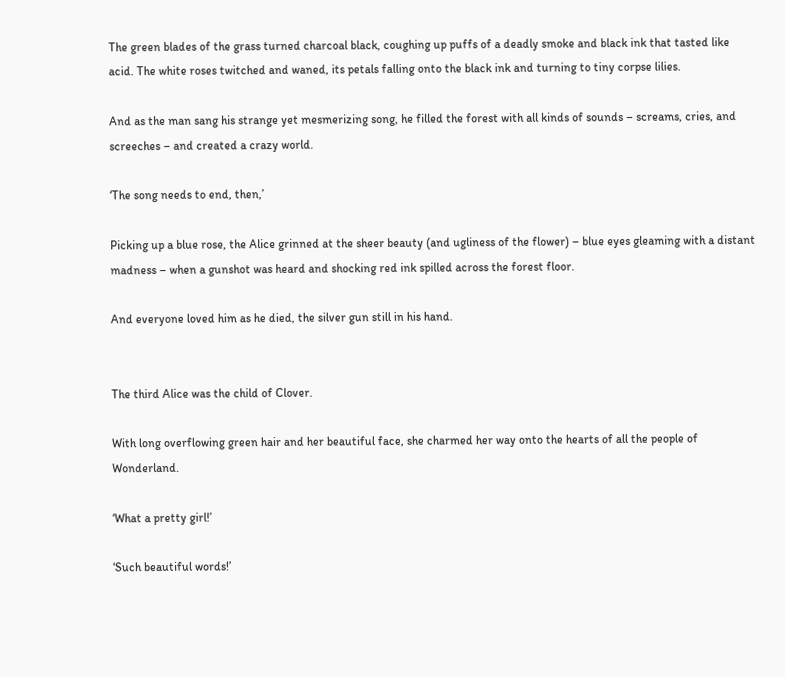The green blades of the grass turned charcoal black, coughing up puffs of a deadly smoke and black ink that tasted like acid. The white roses twitched and waned, its petals falling onto the black ink and turning to tiny corpse lilies.

And as the man sang his strange yet mesmerizing song, he filled the forest with all kinds of sounds – screams, cries, and screeches – and created a crazy world.

‘The song needs to end, then,’

Picking up a blue rose, the Alice grinned at the sheer beauty (and ugliness of the flower) – blue eyes gleaming with a distant madness – when a gunshot was heard and shocking red ink spilled across the forest floor.

And everyone loved him as he died, the silver gun still in his hand.


The third Alice was the child of Clover.

With long overflowing green hair and her beautiful face, she charmed her way onto the hearts of all the people of Wonderland.

‘What a pretty girl!’

‘Such beautiful words!’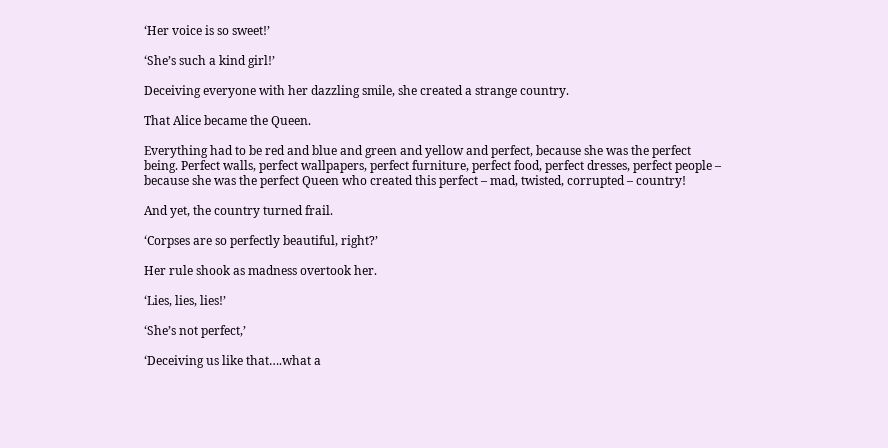‘Her voice is so sweet!’

‘She’s such a kind girl!’

Deceiving everyone with her dazzling smile, she created a strange country.

That Alice became the Queen.

Everything had to be red and blue and green and yellow and perfect, because she was the perfect being. Perfect walls, perfect wallpapers, perfect furniture, perfect food, perfect dresses, perfect people – because she was the perfect Queen who created this perfect – mad, twisted, corrupted – country!

And yet, the country turned frail.

‘Corpses are so perfectly beautiful, right?’

Her rule shook as madness overtook her.

‘Lies, lies, lies!’

‘She’s not perfect,’

‘Deceiving us like that….what a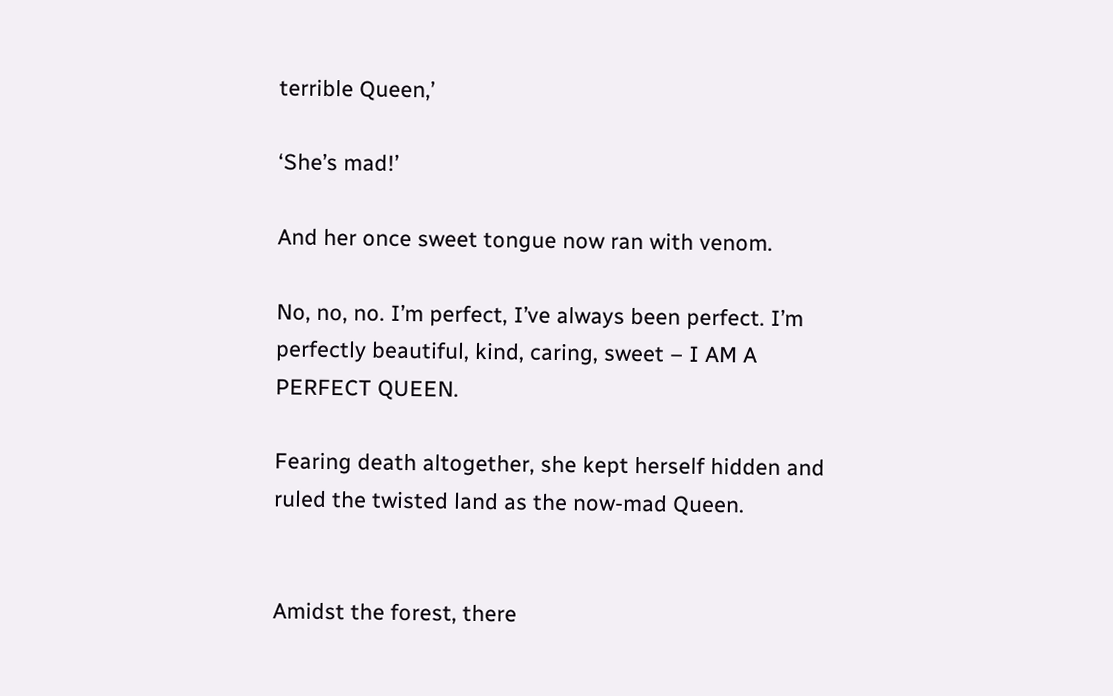terrible Queen,’

‘She’s mad!’

And her once sweet tongue now ran with venom.

No, no, no. I’m perfect, I’ve always been perfect. I’m perfectly beautiful, kind, caring, sweet – I AM A PERFECT QUEEN.

Fearing death altogether, she kept herself hidden and ruled the twisted land as the now-mad Queen.


Amidst the forest, there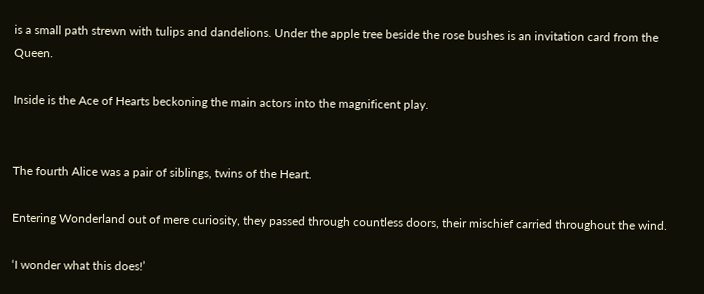is a small path strewn with tulips and dandelions. Under the apple tree beside the rose bushes is an invitation card from the Queen.

Inside is the Ace of Hearts beckoning the main actors into the magnificent play.


The fourth Alice was a pair of siblings, twins of the Heart.

Entering Wonderland out of mere curiosity, they passed through countless doors, their mischief carried throughout the wind.

‘I wonder what this does!’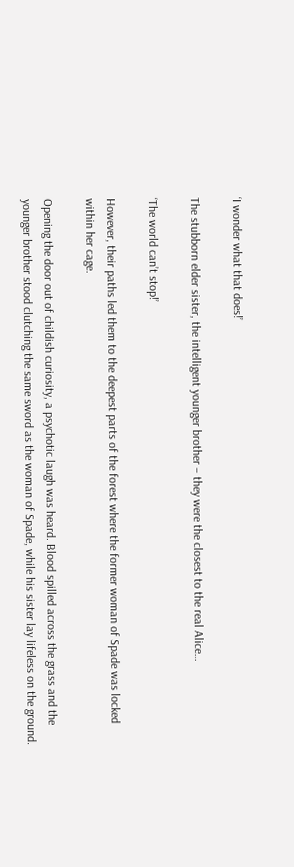‘I wonder what that does!’

The stubborn elder sister, the intelligent younger brother – they were the closest to the real Alice…

‘The world can’t stop!’

However, their paths led them to the deepest parts of the forest where the former woman of Spade was locked within her cage.

Opening the door out of childish curiosity, a psychotic laugh was heard. Blood spilled across the grass and the younger brother stood clutching the same sword as the woman of Spade, while his sister lay lifeless on the ground.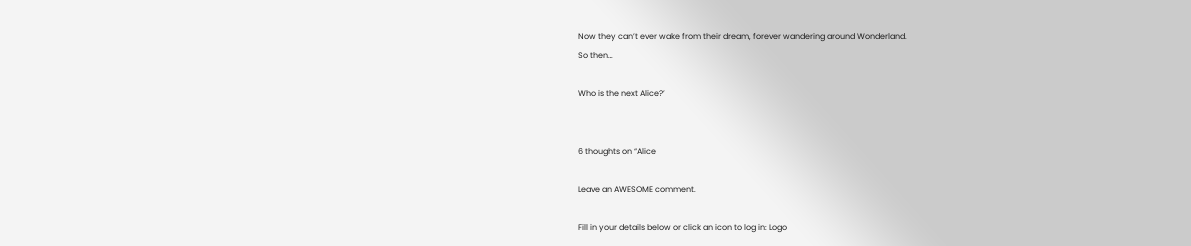Now they can’t ever wake from their dream, forever wandering around Wonderland.
So then…

Who is the next Alice?’


6 thoughts on “Alice

Leave an AWESOME comment.

Fill in your details below or click an icon to log in: Logo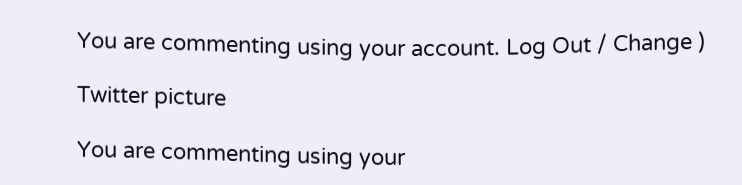You are commenting using your account. Log Out / Change )

Twitter picture

You are commenting using your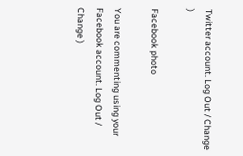Twitter account. Log Out / Change )

Facebook photo

You are commenting using your Facebook account. Log Out / Change )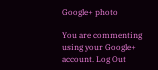Google+ photo

You are commenting using your Google+ account. Log Out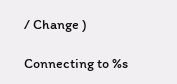/ Change )

Connecting to %s